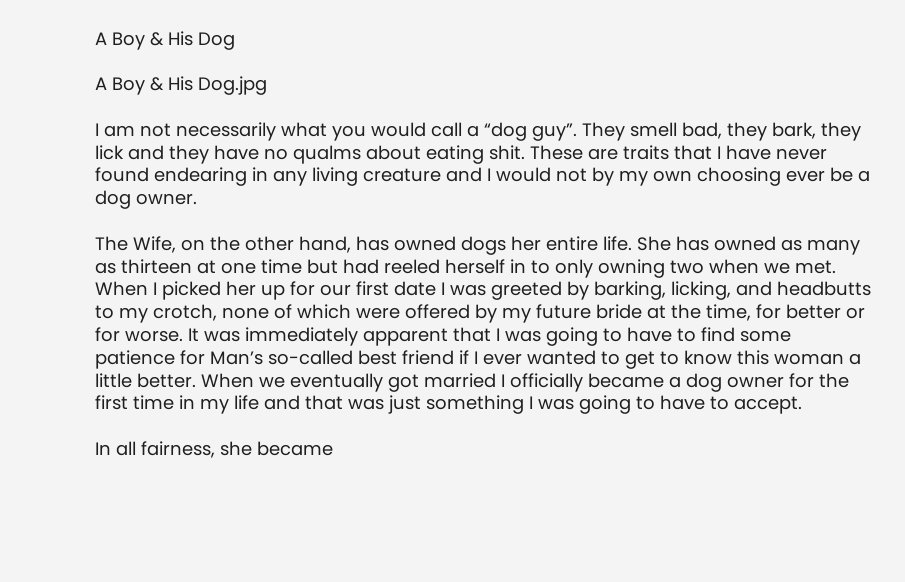A Boy & His Dog

A Boy & His Dog.jpg

I am not necessarily what you would call a “dog guy”. They smell bad, they bark, they lick and they have no qualms about eating shit. These are traits that I have never found endearing in any living creature and I would not by my own choosing ever be a dog owner.

The Wife, on the other hand, has owned dogs her entire life. She has owned as many as thirteen at one time but had reeled herself in to only owning two when we met. When I picked her up for our first date I was greeted by barking, licking, and headbutts to my crotch, none of which were offered by my future bride at the time, for better or for worse. It was immediately apparent that I was going to have to find some patience for Man’s so-called best friend if I ever wanted to get to know this woman a little better. When we eventually got married I officially became a dog owner for the first time in my life and that was just something I was going to have to accept.

In all fairness, she became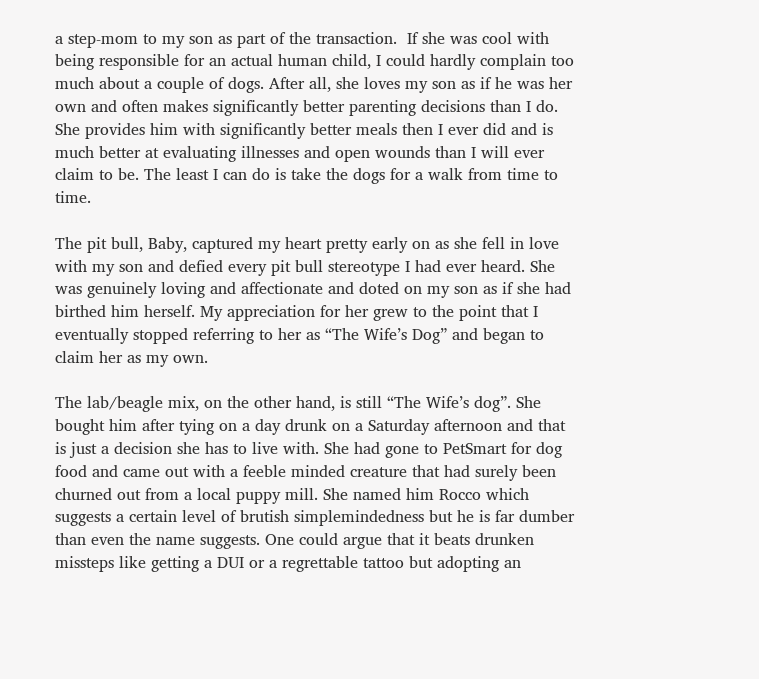a step-mom to my son as part of the transaction.  If she was cool with being responsible for an actual human child, I could hardly complain too much about a couple of dogs. After all, she loves my son as if he was her own and often makes significantly better parenting decisions than I do. She provides him with significantly better meals then I ever did and is much better at evaluating illnesses and open wounds than I will ever claim to be. The least I can do is take the dogs for a walk from time to time.

The pit bull, Baby, captured my heart pretty early on as she fell in love with my son and defied every pit bull stereotype I had ever heard. She was genuinely loving and affectionate and doted on my son as if she had birthed him herself. My appreciation for her grew to the point that I eventually stopped referring to her as “The Wife’s Dog” and began to claim her as my own.

The lab/beagle mix, on the other hand, is still “The Wife’s dog”. She bought him after tying on a day drunk on a Saturday afternoon and that is just a decision she has to live with. She had gone to PetSmart for dog food and came out with a feeble minded creature that had surely been churned out from a local puppy mill. She named him Rocco which suggests a certain level of brutish simplemindedness but he is far dumber than even the name suggests. One could argue that it beats drunken missteps like getting a DUI or a regrettable tattoo but adopting an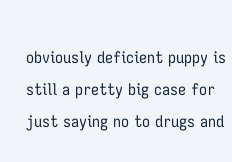obviously deficient puppy is still a pretty big case for just saying no to drugs and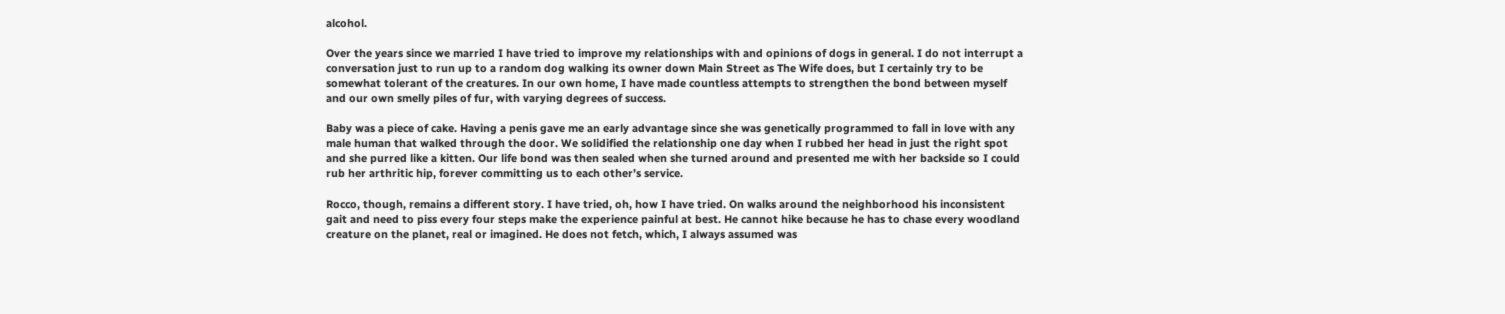alcohol.

Over the years since we married I have tried to improve my relationships with and opinions of dogs in general. I do not interrupt a conversation just to run up to a random dog walking its owner down Main Street as The Wife does, but I certainly try to be somewhat tolerant of the creatures. In our own home, I have made countless attempts to strengthen the bond between myself and our own smelly piles of fur, with varying degrees of success.

Baby was a piece of cake. Having a penis gave me an early advantage since she was genetically programmed to fall in love with any male human that walked through the door. We solidified the relationship one day when I rubbed her head in just the right spot and she purred like a kitten. Our life bond was then sealed when she turned around and presented me with her backside so I could rub her arthritic hip, forever committing us to each other’s service.

Rocco, though, remains a different story. I have tried, oh, how I have tried. On walks around the neighborhood his inconsistent gait and need to piss every four steps make the experience painful at best. He cannot hike because he has to chase every woodland creature on the planet, real or imagined. He does not fetch, which, I always assumed was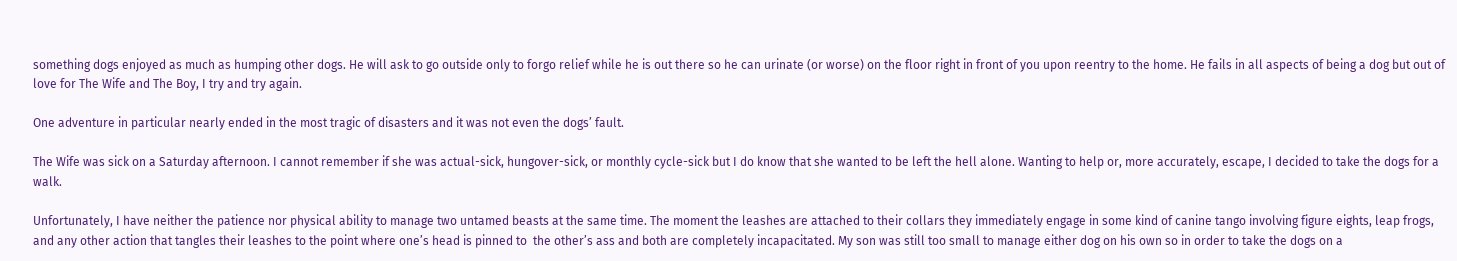something dogs enjoyed as much as humping other dogs. He will ask to go outside only to forgo relief while he is out there so he can urinate (or worse) on the floor right in front of you upon reentry to the home. He fails in all aspects of being a dog but out of love for The Wife and The Boy, I try and try again.

One adventure in particular nearly ended in the most tragic of disasters and it was not even the dogs’ fault.

The Wife was sick on a Saturday afternoon. I cannot remember if she was actual-sick, hungover-sick, or monthly cycle-sick but I do know that she wanted to be left the hell alone. Wanting to help or, more accurately, escape, I decided to take the dogs for a walk.

Unfortunately, I have neither the patience nor physical ability to manage two untamed beasts at the same time. The moment the leashes are attached to their collars they immediately engage in some kind of canine tango involving figure eights, leap frogs, and any other action that tangles their leashes to the point where one’s head is pinned to  the other’s ass and both are completely incapacitated. My son was still too small to manage either dog on his own so in order to take the dogs on a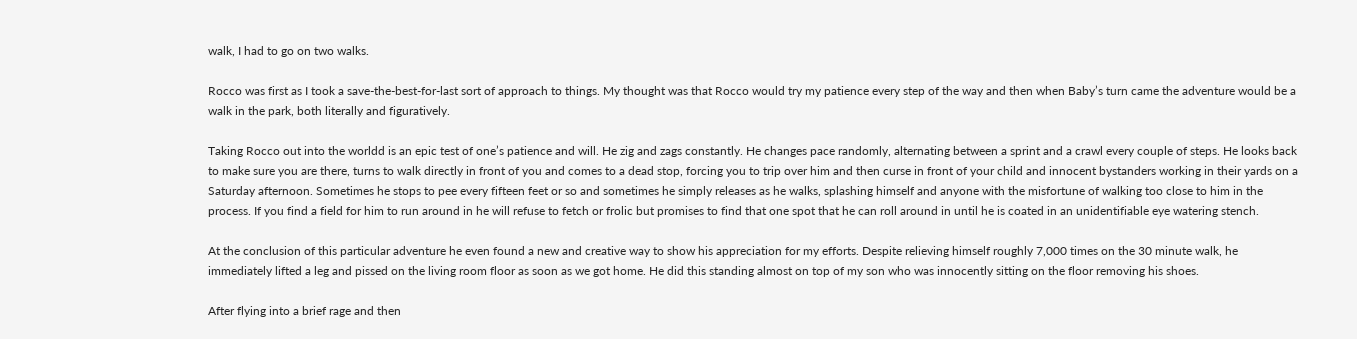walk, I had to go on two walks.

Rocco was first as I took a save-the-best-for-last sort of approach to things. My thought was that Rocco would try my patience every step of the way and then when Baby’s turn came the adventure would be a walk in the park, both literally and figuratively.

Taking Rocco out into the worldd is an epic test of one’s patience and will. He zig and zags constantly. He changes pace randomly, alternating between a sprint and a crawl every couple of steps. He looks back to make sure you are there, turns to walk directly in front of you and comes to a dead stop, forcing you to trip over him and then curse in front of your child and innocent bystanders working in their yards on a Saturday afternoon. Sometimes he stops to pee every fifteen feet or so and sometimes he simply releases as he walks, splashing himself and anyone with the misfortune of walking too close to him in the process. If you find a field for him to run around in he will refuse to fetch or frolic but promises to find that one spot that he can roll around in until he is coated in an unidentifiable eye watering stench.

At the conclusion of this particular adventure he even found a new and creative way to show his appreciation for my efforts. Despite relieving himself roughly 7,000 times on the 30 minute walk, he immediately lifted a leg and pissed on the living room floor as soon as we got home. He did this standing almost on top of my son who was innocently sitting on the floor removing his shoes.

After flying into a brief rage and then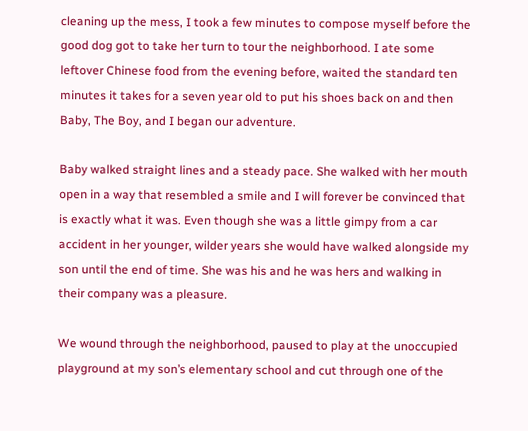cleaning up the mess, I took a few minutes to compose myself before the good dog got to take her turn to tour the neighborhood. I ate some leftover Chinese food from the evening before, waited the standard ten minutes it takes for a seven year old to put his shoes back on and then Baby, The Boy, and I began our adventure.

Baby walked straight lines and a steady pace. She walked with her mouth open in a way that resembled a smile and I will forever be convinced that is exactly what it was. Even though she was a little gimpy from a car accident in her younger, wilder years she would have walked alongside my son until the end of time. She was his and he was hers and walking in their company was a pleasure.

We wound through the neighborhood, paused to play at the unoccupied playground at my son’s elementary school and cut through one of the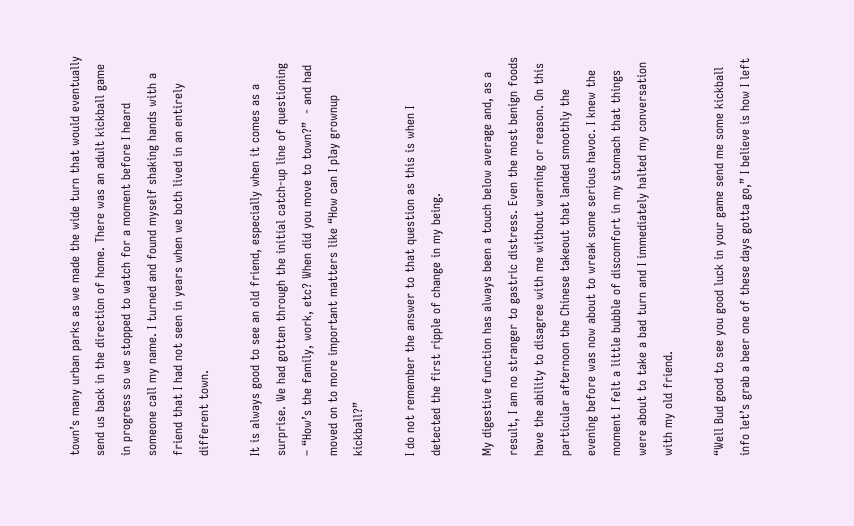town’s many urban parks as we made the wide turn that would eventually send us back in the direction of home. There was an adult kickball game in progress so we stopped to watch for a moment before I heard someone call my name. I turned and found myself shaking hands with a friend that I had not seen in years when we both lived in an entirely different town.

It is always good to see an old friend, especially when it comes as a surprise. We had gotten through the initial catch-up line of questioning – “How’s the family, work, etc? When did you move to town?”  - and had moved on to more important matters like “How can I play grownup kickball?”

I do not remember the answer to that question as this is when I detected the first ripple of change in my being.

My digestive function has always been a touch below average and, as a result, I am no stranger to gastric distress. Even the most benign foods have the ability to disagree with me without warning or reason. On this particular afternoon the Chinese takeout that landed smoothly the evening before was now about to wreak some serious havoc. I knew the moment I felt a little bubble of discomfort in my stomach that things were about to take a bad turn and I immediately halted my conversation with my old friend.

“Well Bud good to see you good luck in your game send me some kickball info let’s grab a beer one of these days gotta go,” I believe is how I left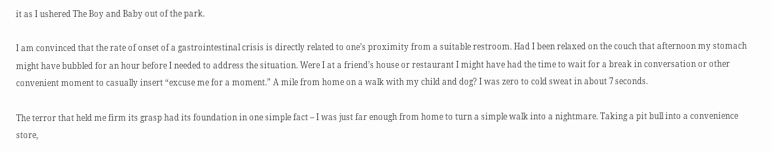it as I ushered The Boy and Baby out of the park.

I am convinced that the rate of onset of a gastrointestinal crisis is directly related to one’s proximity from a suitable restroom. Had I been relaxed on the couch that afternoon my stomach might have bubbled for an hour before I needed to address the situation. Were I at a friend’s house or restaurant I might have had the time to wait for a break in conversation or other convenient moment to casually insert “excuse me for a moment.” A mile from home on a walk with my child and dog? I was zero to cold sweat in about 7 seconds.

The terror that held me firm its grasp had its foundation in one simple fact – I was just far enough from home to turn a simple walk into a nightmare. Taking a pit bull into a convenience store,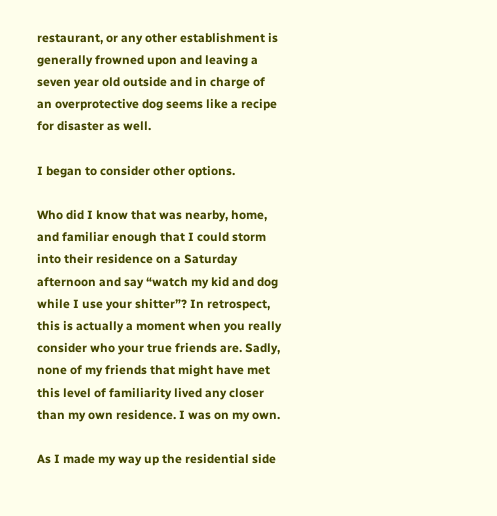restaurant, or any other establishment is generally frowned upon and leaving a seven year old outside and in charge of an overprotective dog seems like a recipe for disaster as well.

I began to consider other options.

Who did I know that was nearby, home, and familiar enough that I could storm into their residence on a Saturday afternoon and say “watch my kid and dog while I use your shitter”? In retrospect, this is actually a moment when you really consider who your true friends are. Sadly, none of my friends that might have met this level of familiarity lived any closer than my own residence. I was on my own.

As I made my way up the residential side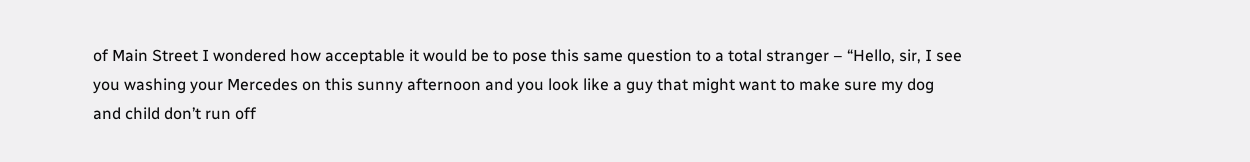of Main Street I wondered how acceptable it would be to pose this same question to a total stranger – “Hello, sir, I see you washing your Mercedes on this sunny afternoon and you look like a guy that might want to make sure my dog and child don’t run off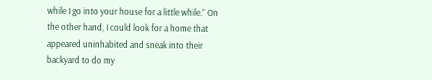while I go into your house for a little while.” On the other hand, I could look for a home that appeared uninhabited and sneak into their backyard to do my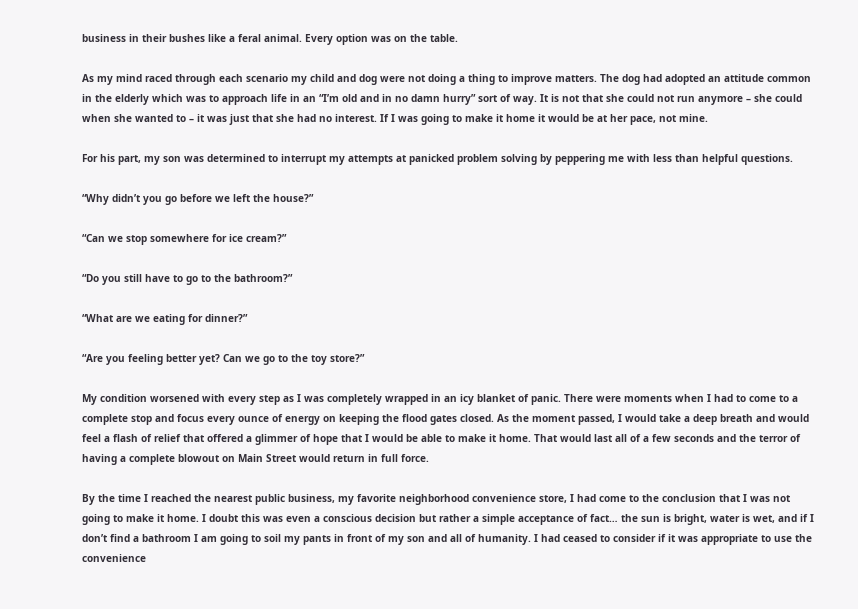business in their bushes like a feral animal. Every option was on the table.

As my mind raced through each scenario my child and dog were not doing a thing to improve matters. The dog had adopted an attitude common in the elderly which was to approach life in an “I’m old and in no damn hurry” sort of way. It is not that she could not run anymore – she could when she wanted to – it was just that she had no interest. If I was going to make it home it would be at her pace, not mine.

For his part, my son was determined to interrupt my attempts at panicked problem solving by peppering me with less than helpful questions.

“Why didn’t you go before we left the house?”

“Can we stop somewhere for ice cream?”

“Do you still have to go to the bathroom?”

“What are we eating for dinner?”

“Are you feeling better yet? Can we go to the toy store?”

My condition worsened with every step as I was completely wrapped in an icy blanket of panic. There were moments when I had to come to a complete stop and focus every ounce of energy on keeping the flood gates closed. As the moment passed, I would take a deep breath and would feel a flash of relief that offered a glimmer of hope that I would be able to make it home. That would last all of a few seconds and the terror of having a complete blowout on Main Street would return in full force.

By the time I reached the nearest public business, my favorite neighborhood convenience store, I had come to the conclusion that I was not going to make it home. I doubt this was even a conscious decision but rather a simple acceptance of fact… the sun is bright, water is wet, and if I don’t find a bathroom I am going to soil my pants in front of my son and all of humanity. I had ceased to consider if it was appropriate to use the convenience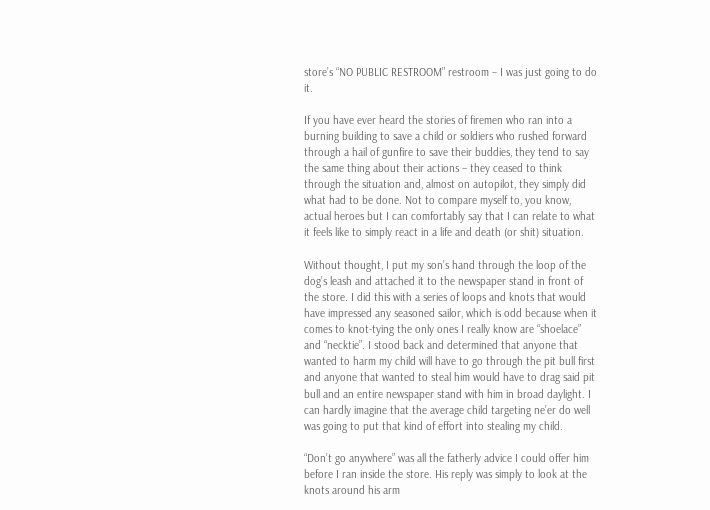store’s “NO PUBLIC RESTROOM” restroom – I was just going to do it.

If you have ever heard the stories of firemen who ran into a burning building to save a child or soldiers who rushed forward through a hail of gunfire to save their buddies, they tend to say the same thing about their actions – they ceased to think through the situation and, almost on autopilot, they simply did what had to be done. Not to compare myself to, you know, actual heroes but I can comfortably say that I can relate to what it feels like to simply react in a life and death (or shit) situation.

Without thought, I put my son’s hand through the loop of the dog’s leash and attached it to the newspaper stand in front of the store. I did this with a series of loops and knots that would have impressed any seasoned sailor, which is odd because when it comes to knot-tying the only ones I really know are “shoelace” and “necktie”. I stood back and determined that anyone that wanted to harm my child will have to go through the pit bull first and anyone that wanted to steal him would have to drag said pit bull and an entire newspaper stand with him in broad daylight. I can hardly imagine that the average child targeting ne’er do well was going to put that kind of effort into stealing my child.

“Don’t go anywhere” was all the fatherly advice I could offer him before I ran inside the store. His reply was simply to look at the knots around his arm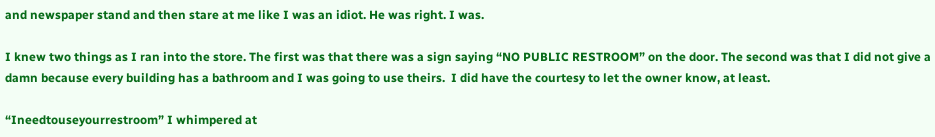and newspaper stand and then stare at me like I was an idiot. He was right. I was.

I knew two things as I ran into the store. The first was that there was a sign saying “NO PUBLIC RESTROOM” on the door. The second was that I did not give a damn because every building has a bathroom and I was going to use theirs.  I did have the courtesy to let the owner know, at least.

“Ineedtouseyourrestroom” I whimpered at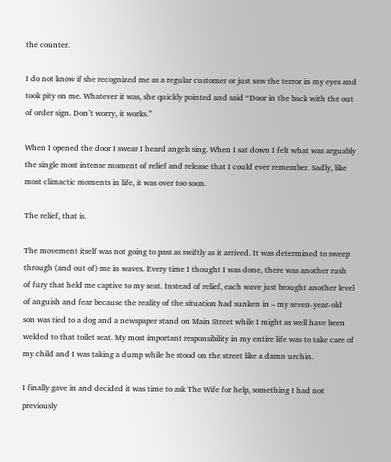the counter.

I do not know if she recognized me as a regular customer or just saw the terror in my eyes and took pity on me. Whatever it was, she quickly pointed and said “Door in the back with the out of order sign. Don’t worry, it works.”

When I opened the door I swear I heard angels sing. When I sat down I felt what was arguably the single most intense moment of relief and release that I could ever remember. Sadly, like most climactic moments in life, it was over too soon.

The relief, that is.

The movement itself was not going to pass as swiftly as it arrived. It was determined to sweep through (and out of) me in waves. Every time I thought I was done, there was another rush of fury that held me captive to my seat. Instead of relief, each wave just brought another level of anguish and fear because the reality of the situation had sunken in – my seven-year-old son was tied to a dog and a newspaper stand on Main Street while I might as well have been welded to that toilet seat. My most important responsibility in my entire life was to take care of my child and I was taking a dump while he stood on the street like a damn urchin.

I finally gave in and decided it was time to ask The Wife for help, something I had not previously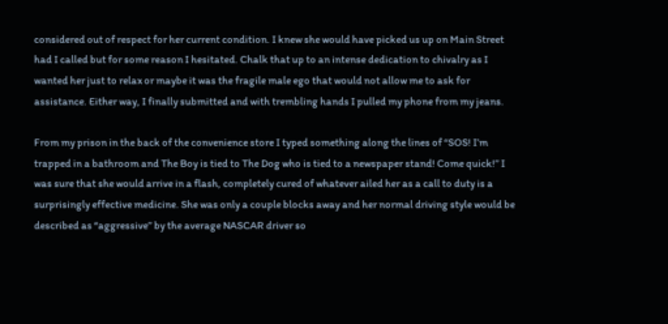considered out of respect for her current condition. I knew she would have picked us up on Main Street had I called but for some reason I hesitated. Chalk that up to an intense dedication to chivalry as I wanted her just to relax or maybe it was the fragile male ego that would not allow me to ask for assistance. Either way, I finally submitted and with trembling hands I pulled my phone from my jeans.

From my prison in the back of the convenience store I typed something along the lines of “SOS! I’m trapped in a bathroom and The Boy is tied to The Dog who is tied to a newspaper stand! Come quick!” I was sure that she would arrive in a flash, completely cured of whatever ailed her as a call to duty is a surprisingly effective medicine. She was only a couple blocks away and her normal driving style would be described as “aggressive” by the average NASCAR driver so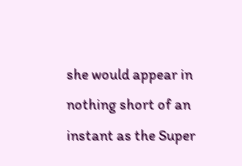she would appear in nothing short of an instant as the Super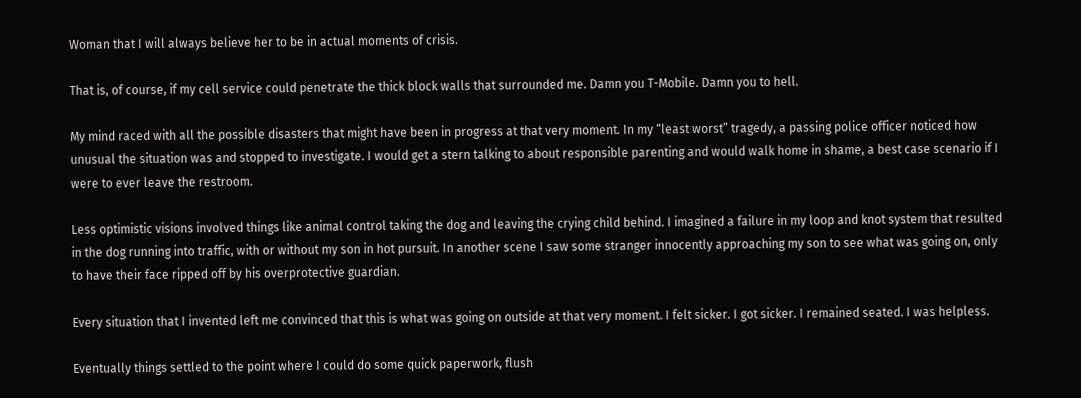Woman that I will always believe her to be in actual moments of crisis.

That is, of course, if my cell service could penetrate the thick block walls that surrounded me. Damn you T-Mobile. Damn you to hell.

My mind raced with all the possible disasters that might have been in progress at that very moment. In my “least worst” tragedy, a passing police officer noticed how unusual the situation was and stopped to investigate. I would get a stern talking to about responsible parenting and would walk home in shame, a best case scenario if I were to ever leave the restroom.

Less optimistic visions involved things like animal control taking the dog and leaving the crying child behind. I imagined a failure in my loop and knot system that resulted in the dog running into traffic, with or without my son in hot pursuit. In another scene I saw some stranger innocently approaching my son to see what was going on, only to have their face ripped off by his overprotective guardian.

Every situation that I invented left me convinced that this is what was going on outside at that very moment. I felt sicker. I got sicker. I remained seated. I was helpless.

Eventually things settled to the point where I could do some quick paperwork, flush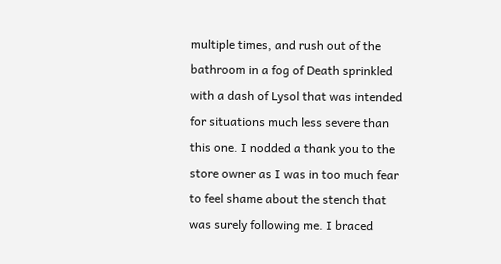multiple times, and rush out of the bathroom in a fog of Death sprinkled with a dash of Lysol that was intended for situations much less severe than this one. I nodded a thank you to the store owner as I was in too much fear to feel shame about the stench that was surely following me. I braced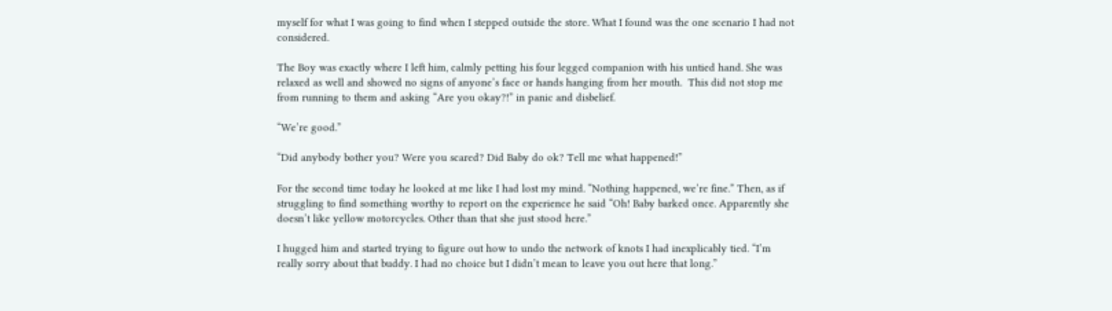myself for what I was going to find when I stepped outside the store. What I found was the one scenario I had not considered.

The Boy was exactly where I left him, calmly petting his four legged companion with his untied hand. She was relaxed as well and showed no signs of anyone’s face or hands hanging from her mouth.  This did not stop me from running to them and asking “Are you okay?!” in panic and disbelief.

“We’re good.”

“Did anybody bother you? Were you scared? Did Baby do ok? Tell me what happened!”

For the second time today he looked at me like I had lost my mind. “Nothing happened, we’re fine.” Then, as if struggling to find something worthy to report on the experience he said “Oh! Baby barked once. Apparently she doesn’t like yellow motorcycles. Other than that she just stood here.”

I hugged him and started trying to figure out how to undo the network of knots I had inexplicably tied. “I’m really sorry about that buddy. I had no choice but I didn’t mean to leave you out here that long.”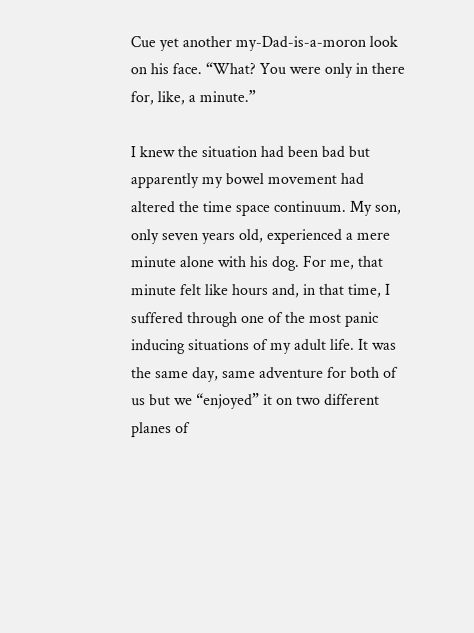Cue yet another my-Dad-is-a-moron look on his face. “What? You were only in there for, like, a minute.”

I knew the situation had been bad but apparently my bowel movement had altered the time space continuum. My son, only seven years old, experienced a mere minute alone with his dog. For me, that minute felt like hours and, in that time, I suffered through one of the most panic inducing situations of my adult life. It was the same day, same adventure for both of us but we “enjoyed” it on two different planes of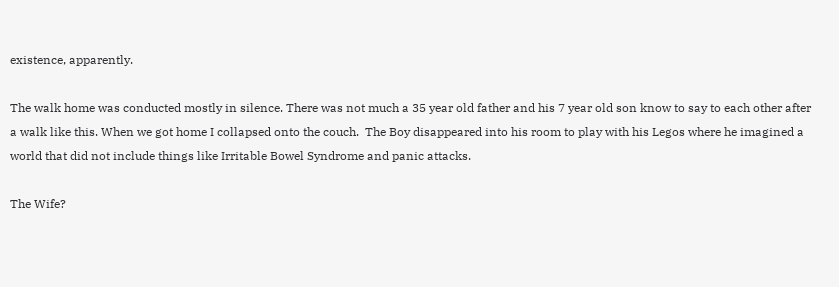existence, apparently.

The walk home was conducted mostly in silence. There was not much a 35 year old father and his 7 year old son know to say to each other after a walk like this. When we got home I collapsed onto the couch.  The Boy disappeared into his room to play with his Legos where he imagined a world that did not include things like Irritable Bowel Syndrome and panic attacks.

The Wife?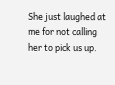She just laughed at me for not calling her to pick us up.